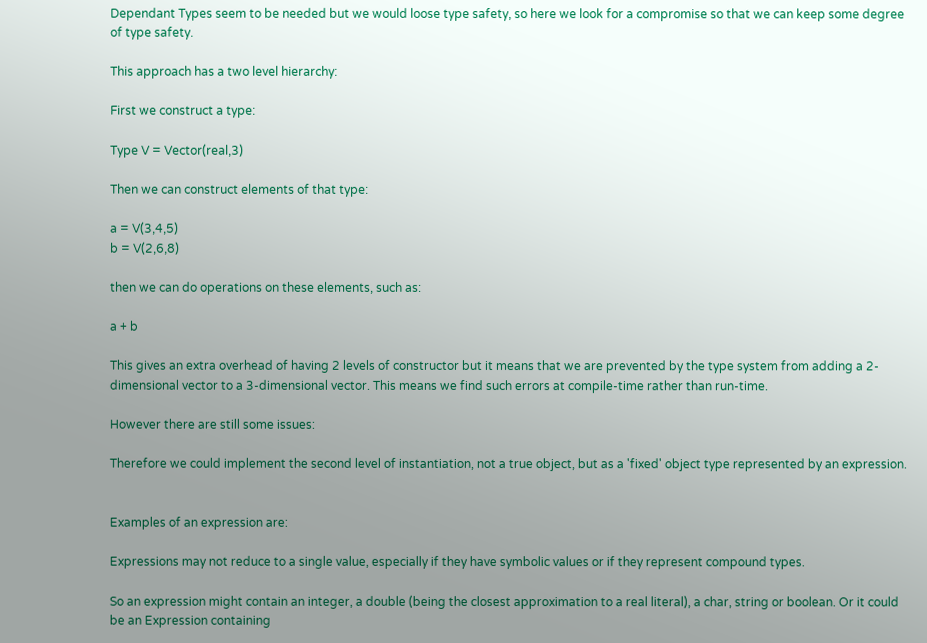Dependant Types seem to be needed but we would loose type safety, so here we look for a compromise so that we can keep some degree of type safety.

This approach has a two level hierarchy:

First we construct a type:

Type V = Vector(real,3)

Then we can construct elements of that type:

a = V(3,4,5)
b = V(2,6,8)

then we can do operations on these elements, such as:

a + b

This gives an extra overhead of having 2 levels of constructor but it means that we are prevented by the type system from adding a 2-dimensional vector to a 3-dimensional vector. This means we find such errors at compile-time rather than run-time.

However there are still some issues:

Therefore we could implement the second level of instantiation, not a true object, but as a 'fixed' object type represented by an expression.


Examples of an expression are:

Expressions may not reduce to a single value, especially if they have symbolic values or if they represent compound types.

So an expression might contain an integer, a double (being the closest approximation to a real literal), a char, string or boolean. Or it could be an Expression containing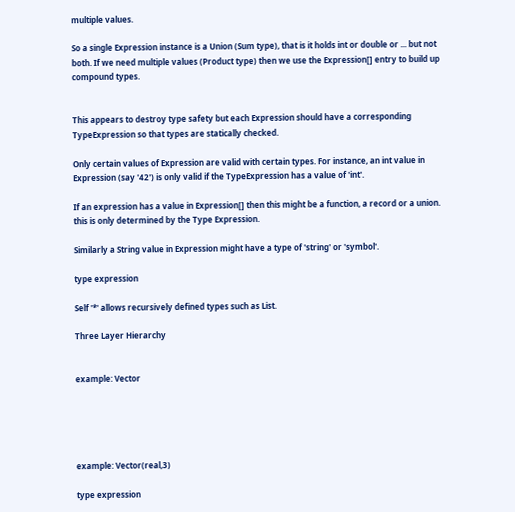multiple values.

So a single Expression instance is a Union (Sum type), that is it holds int or double or ... but not both. If we need multiple values (Product type) then we use the Expression[] entry to build up compound types.


This appears to destroy type safety but each Expression should have a corresponding TypeExpression so that types are statically checked.

Only certain values of Expression are valid with certain types. For instance, an int value in Expression (say '42') is only valid if the TypeExpression has a value of 'int'.

If an expression has a value in Expression[] then this might be a function, a record or a union. this is only determined by the Type Expression.

Similarly a String value in Expression might have a type of 'string' or 'symbol'.

type expression

Self '*' allows recursively defined types such as List.

Three Layer Hierarchy


example: Vector





example: Vector(real,3)

type expression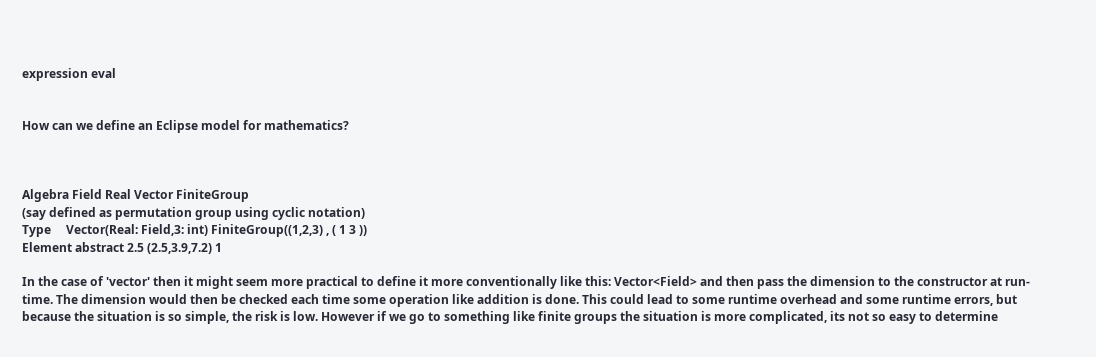expression eval


How can we define an Eclipse model for mathematics?



Algebra Field Real Vector FiniteGroup
(say defined as permutation group using cyclic notation)
Type     Vector(Real: Field,3: int) FiniteGroup((1,2,3) , ( 1 3 ))
Element abstract 2.5 (2.5,3.9,7.2) 1

In the case of 'vector' then it might seem more practical to define it more conventionally like this: Vector<Field> and then pass the dimension to the constructor at run-time. The dimension would then be checked each time some operation like addition is done. This could lead to some runtime overhead and some runtime errors, but because the situation is so simple, the risk is low. However if we go to something like finite groups the situation is more complicated, its not so easy to determine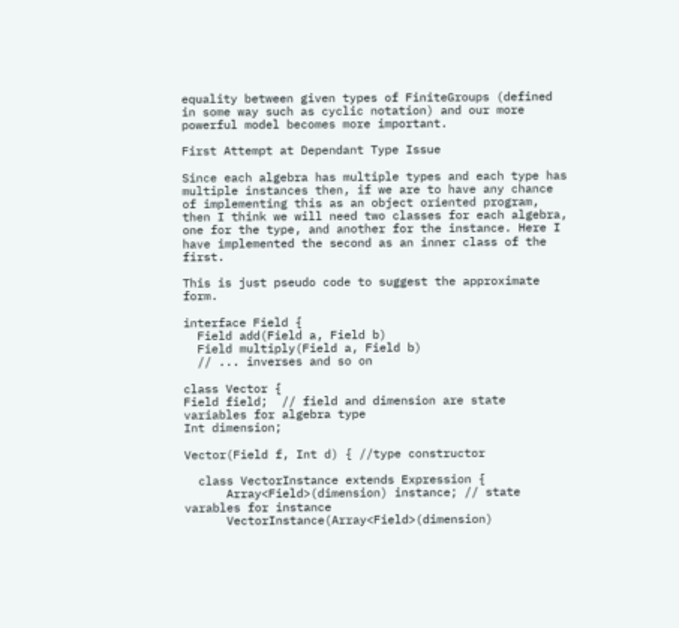equality between given types of FiniteGroups (defined in some way such as cyclic notation) and our more powerful model becomes more important.

First Attempt at Dependant Type Issue

Since each algebra has multiple types and each type has multiple instances then, if we are to have any chance of implementing this as an object oriented program, then I think we will need two classes for each algebra, one for the type, and another for the instance. Here I have implemented the second as an inner class of the first.

This is just pseudo code to suggest the approximate form.

interface Field {
  Field add(Field a, Field b)
  Field multiply(Field a, Field b)
  // ... inverses and so on

class Vector {
Field field;  // field and dimension are state variables for algebra type
Int dimension;

Vector(Field f, Int d) { //type constructor

  class VectorInstance extends Expression {
      Array<Field>(dimension) instance; // state varables for instance
      VectorInstance(Array<Field>(dimension)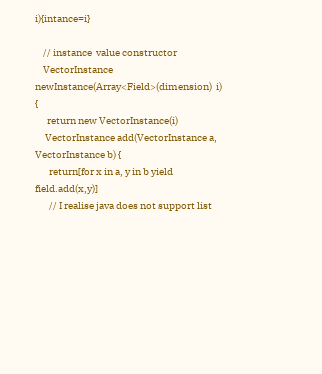i){intance=i}

    // instance  value constructor
    VectorInstance newInstance(Array<Field>(dimension)  i) {
      return new VectorInstance(i)
     VectorInstance add(VectorInstance a, VectorInstance b) {
       return[for x in a, y in b yield field.add(x,y)]
       // I realise java does not support list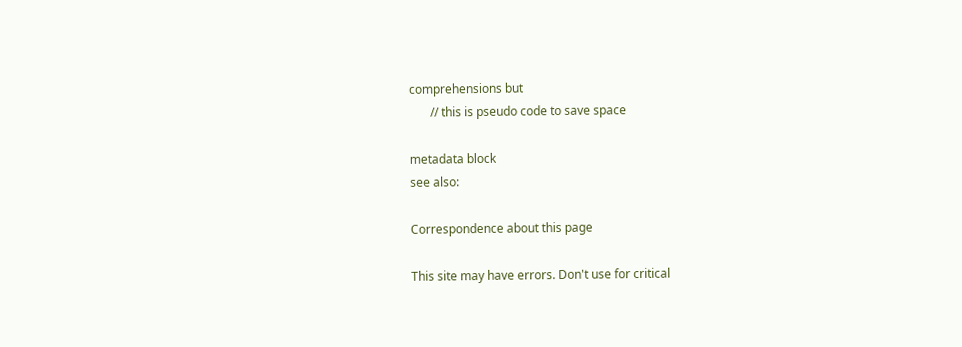comprehensions but
       // this is pseudo code to save space

metadata block
see also:

Correspondence about this page

This site may have errors. Don't use for critical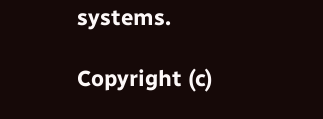systems.

Copyright (c)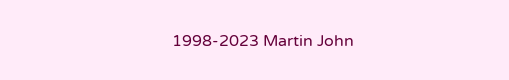1998-2023 Martin John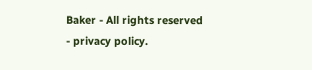Baker - All rights reserved - privacy policy.